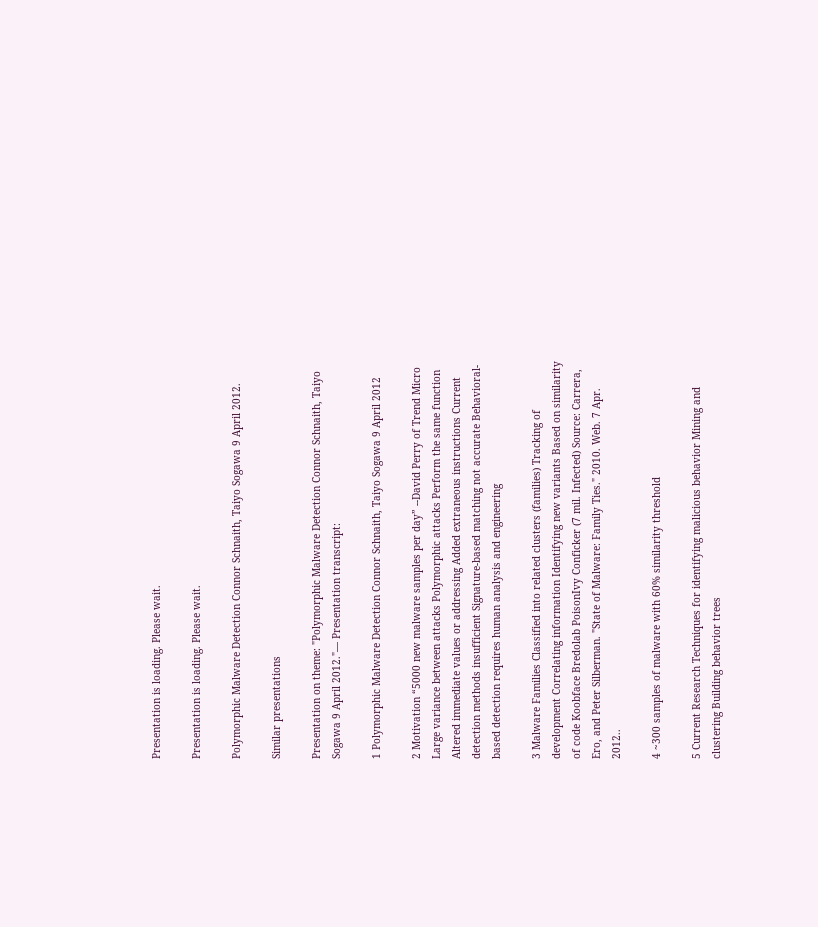Presentation is loading. Please wait.

Presentation is loading. Please wait.

Polymorphic Malware Detection Connor Schnaith, Taiyo Sogawa 9 April 2012.

Similar presentations

Presentation on theme: "Polymorphic Malware Detection Connor Schnaith, Taiyo Sogawa 9 April 2012."— Presentation transcript:

1 Polymorphic Malware Detection Connor Schnaith, Taiyo Sogawa 9 April 2012

2 Motivation “5000 new malware samples per day” --David Perry of Trend Micro Large variance between attacks Polymorphic attacks Perform the same function Altered immediate values or addressing Added extraneous instructions Current detection methods insufficient Signature-based matching not accurate Behavioral-based detection requires human analysis and engineering

3 Malware Families Classified into related clusters (families) Tracking of development Correlating information Identifying new variants Based on similarity of code Koobface Bredolab PoisonIvy Conficker (7 mil. Infected) Source: Carrera, Ero, and Peter Silberman. "State of Malware: Family Ties." 2010. Web. 7 Apr. 2012..

4 ~300 samples of malware with 60% similarity threshold

5 Current Research Techniques for identifying malicious behavior Mining and clustering Building behavior trees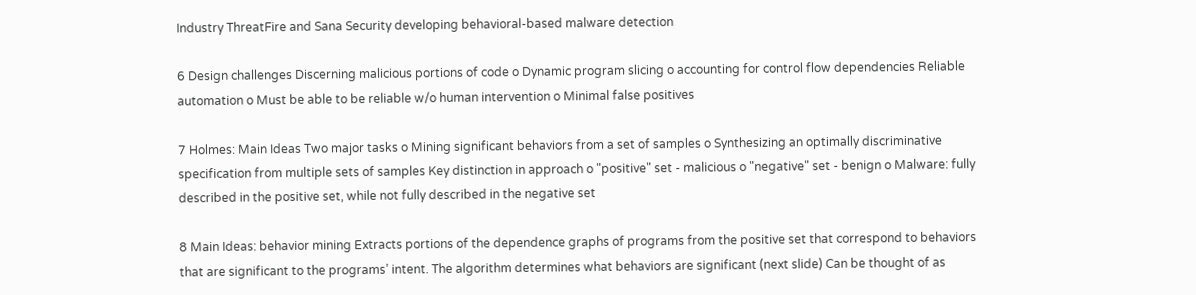Industry ThreatFire and Sana Security developing behavioral-based malware detection

6 Design challenges Discerning malicious portions of code o Dynamic program slicing o accounting for control flow dependencies Reliable automation o Must be able to be reliable w/o human intervention o Minimal false positives

7 Holmes: Main Ideas Two major tasks o Mining significant behaviors from a set of samples o Synthesizing an optimally discriminative specification from multiple sets of samples Key distinction in approach o "positive" set - malicious o "negative" set - benign o Malware: fully described in the positive set, while not fully described in the negative set

8 Main Ideas: behavior mining Extracts portions of the dependence graphs of programs from the positive set that correspond to behaviors that are significant to the programs’ intent. The algorithm determines what behaviors are significant (next slide) Can be thought of as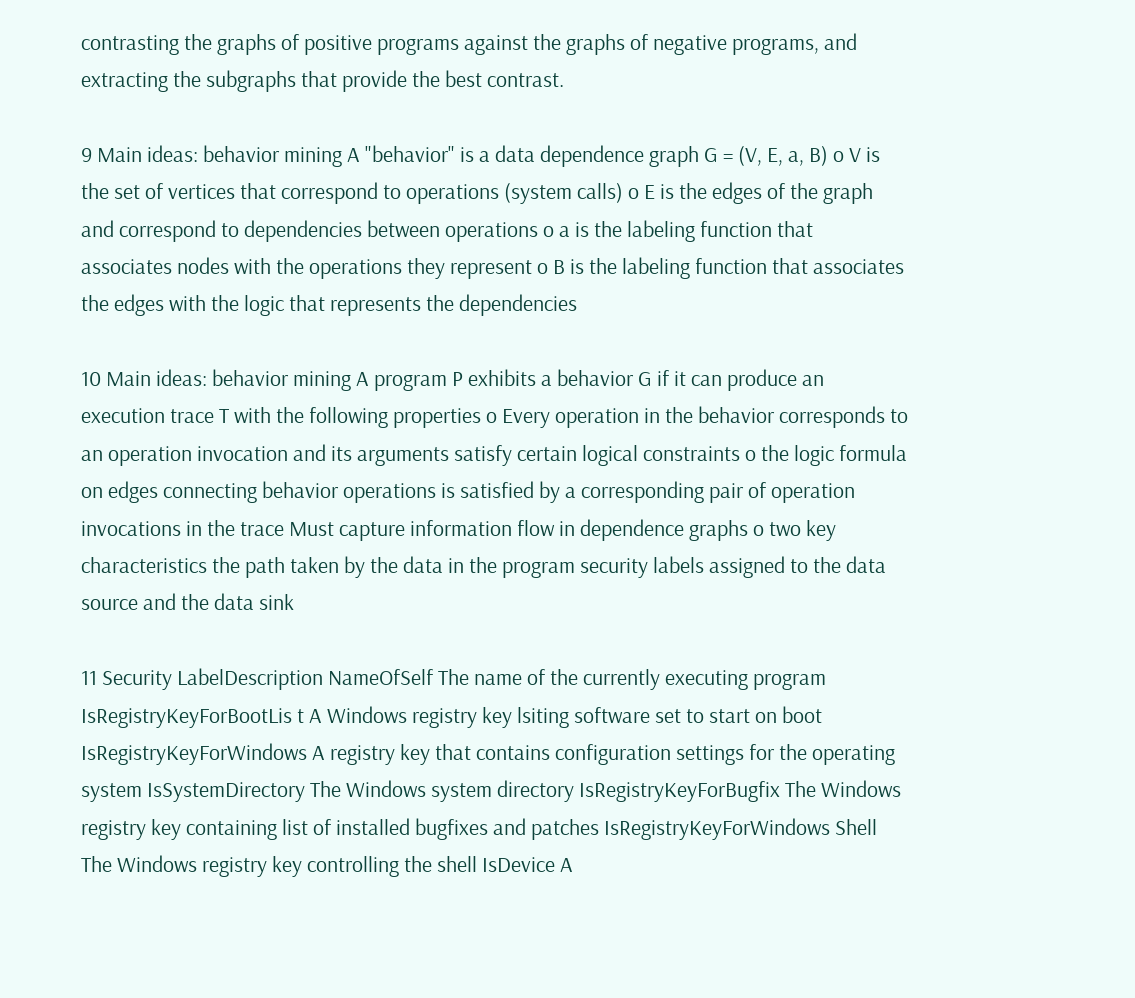contrasting the graphs of positive programs against the graphs of negative programs, and extracting the subgraphs that provide the best contrast.

9 Main ideas: behavior mining A "behavior" is a data dependence graph G = (V, E, a, B) o V is the set of vertices that correspond to operations (system calls) o E is the edges of the graph and correspond to dependencies between operations o a is the labeling function that associates nodes with the operations they represent o B is the labeling function that associates the edges with the logic that represents the dependencies

10 Main ideas: behavior mining A program P exhibits a behavior G if it can produce an execution trace T with the following properties o Every operation in the behavior corresponds to an operation invocation and its arguments satisfy certain logical constraints o the logic formula on edges connecting behavior operations is satisfied by a corresponding pair of operation invocations in the trace Must capture information flow in dependence graphs o two key characteristics the path taken by the data in the program security labels assigned to the data source and the data sink

11 Security LabelDescription NameOfSelf The name of the currently executing program IsRegistryKeyForBootLis t A Windows registry key lsiting software set to start on boot IsRegistryKeyForWindows A registry key that contains configuration settings for the operating system IsSystemDirectory The Windows system directory IsRegistryKeyForBugfix The Windows registry key containing list of installed bugfixes and patches IsRegistryKeyForWindows Shell The Windows registry key controlling the shell IsDevice A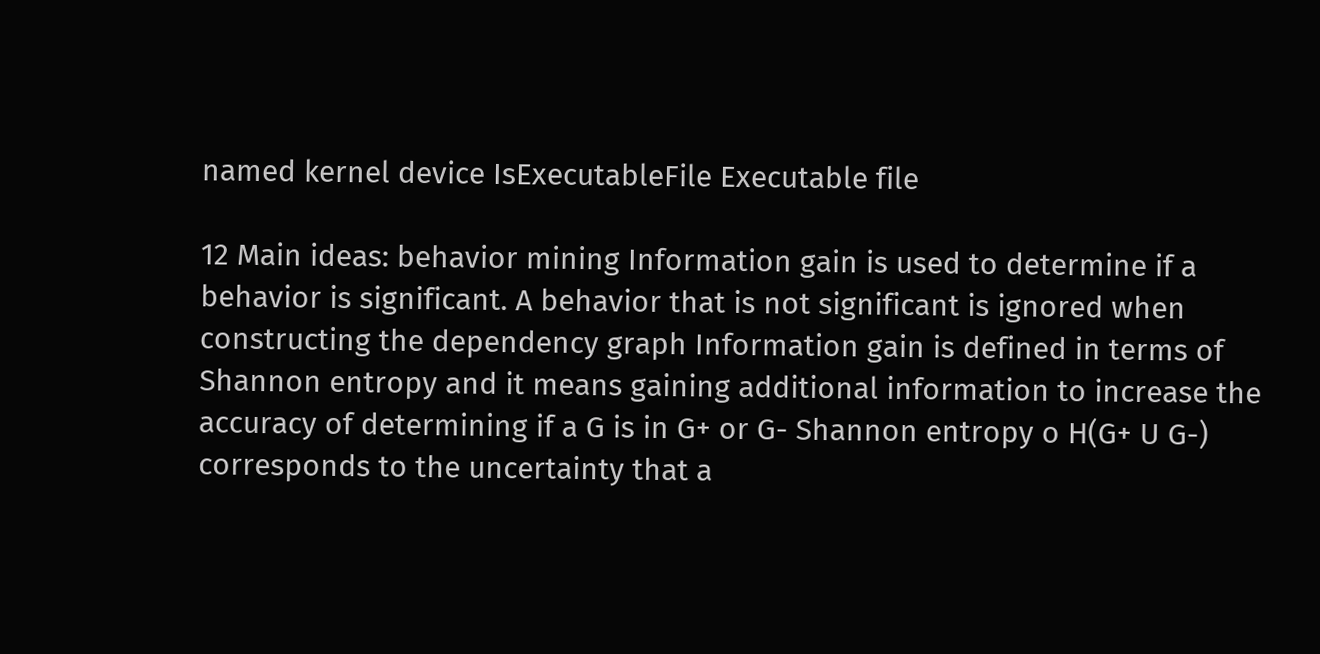named kernel device IsExecutableFile Executable file

12 Main ideas: behavior mining Information gain is used to determine if a behavior is significant. A behavior that is not significant is ignored when constructing the dependency graph Information gain is defined in terms of Shannon entropy and it means gaining additional information to increase the accuracy of determining if a G is in G+ or G- Shannon entropy o H(G+ U G-) corresponds to the uncertainty that a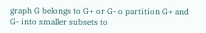graph G belongs to G+ or G- o partition G+ and G- into smaller subsets to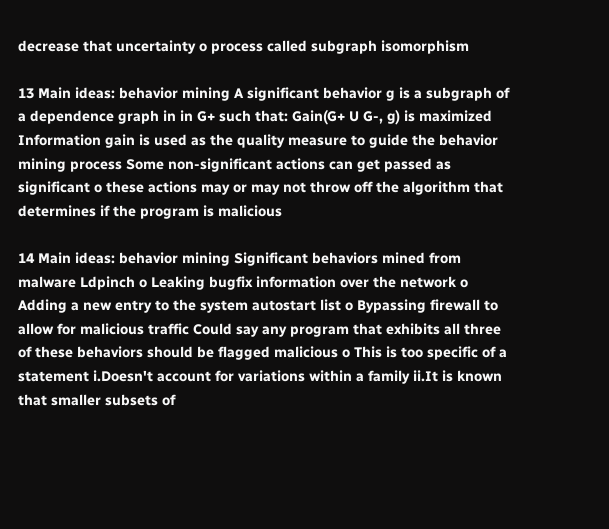decrease that uncertainty o process called subgraph isomorphism

13 Main ideas: behavior mining A significant behavior g is a subgraph of a dependence graph in in G+ such that: Gain(G+ U G-, g) is maximized Information gain is used as the quality measure to guide the behavior mining process Some non-significant actions can get passed as significant o these actions may or may not throw off the algorithm that determines if the program is malicious

14 Main ideas: behavior mining Significant behaviors mined from malware Ldpinch o Leaking bugfix information over the network o Adding a new entry to the system autostart list o Bypassing firewall to allow for malicious traffic Could say any program that exhibits all three of these behaviors should be flagged malicious o This is too specific of a statement i.Doesn't account for variations within a family ii.It is known that smaller subsets of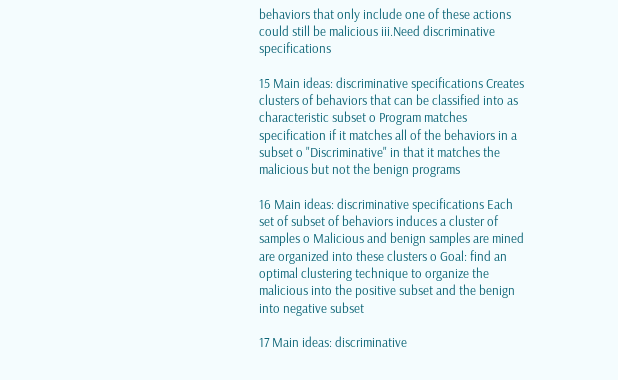behaviors that only include one of these actions could still be malicious iii.Need discriminative specifications

15 Main ideas: discriminative specifications Creates clusters of behaviors that can be classified into as characteristic subset o Program matches specification if it matches all of the behaviors in a subset o "Discriminative" in that it matches the malicious but not the benign programs

16 Main ideas: discriminative specifications Each set of subset of behaviors induces a cluster of samples o Malicious and benign samples are mined are organized into these clusters o Goal: find an optimal clustering technique to organize the malicious into the positive subset and the benign into negative subset

17 Main ideas: discriminative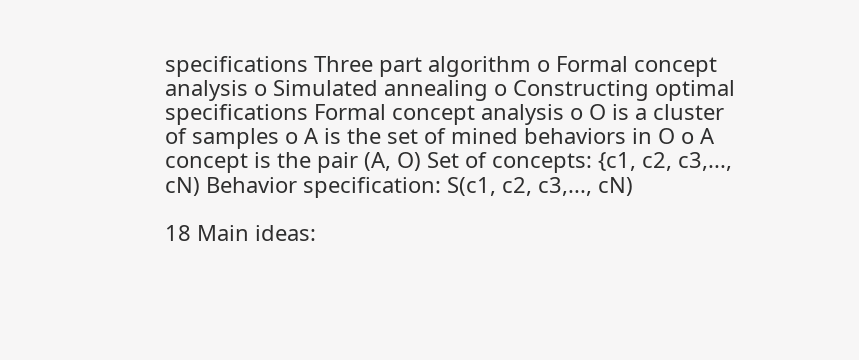specifications Three part algorithm o Formal concept analysis o Simulated annealing o Constructing optimal specifications Formal concept analysis o O is a cluster of samples o A is the set of mined behaviors in O o A concept is the pair (A, O) Set of concepts: {c1, c2, c3,..., cN) Behavior specification: S(c1, c2, c3,..., cN)

18 Main ideas: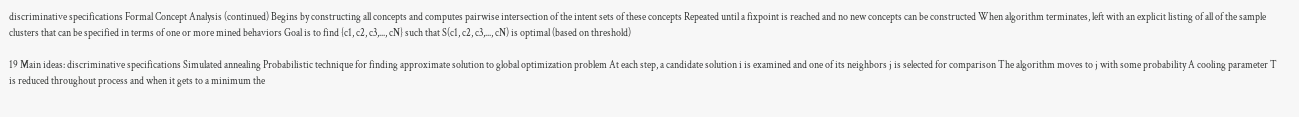discriminative specifications Formal Concept Analysis (continued) Begins by constructing all concepts and computes pairwise intersection of the intent sets of these concepts Repeated until a fixpoint is reached and no new concepts can be constructed When algorithm terminates, left with an explicit listing of all of the sample clusters that can be specified in terms of one or more mined behaviors Goal is to find {c1, c2, c3,..., cN} such that S(c1, c2, c3,..., cN) is optimal (based on threshold)

19 Main ideas: discriminative specifications Simulated annealing Probabilistic technique for finding approximate solution to global optimization problem At each step, a candidate solution i is examined and one of its neighbors j is selected for comparison The algorithm moves to j with some probability A cooling parameter T is reduced throughout process and when it gets to a minimum the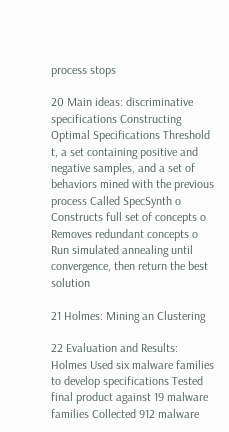process stops

20 Main ideas: discriminative specifications Constructing Optimal Specifications Threshold t, a set containing positive and negative samples, and a set of behaviors mined with the previous process Called SpecSynth o Constructs full set of concepts o Removes redundant concepts o Run simulated annealing until convergence, then return the best solution

21 Holmes: Mining an Clustering

22 Evaluation and Results: Holmes Used six malware families to develop specifications Tested final product against 19 malware families Collected 912 malware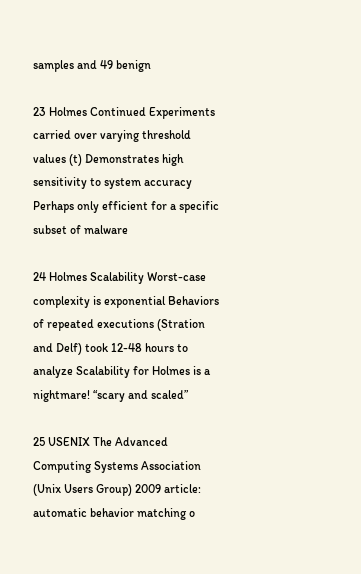samples and 49 benign

23 Holmes Continued Experiments carried over varying threshold values (t) Demonstrates high sensitivity to system accuracy Perhaps only efficient for a specific subset of malware

24 Holmes Scalability Worst-case complexity is exponential Behaviors of repeated executions (Stration and Delf) took 12-48 hours to analyze Scalability for Holmes is a nightmare! “scary and scaled”

25 USENIX The Advanced Computing Systems Association (Unix Users Group) 2009 article: automatic behavior matching o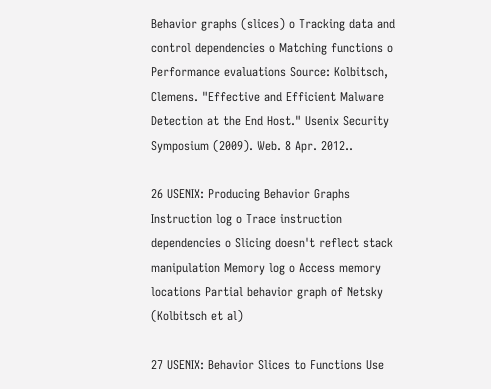Behavior graphs (slices) o Tracking data and control dependencies o Matching functions o Performance evaluations Source: Kolbitsch, Clemens. "Effective and Efficient Malware Detection at the End Host." Usenix Security Symposium (2009). Web. 8 Apr. 2012..

26 USENIX: Producing Behavior Graphs Instruction log o Trace instruction dependencies o Slicing doesn't reflect stack manipulation Memory log o Access memory locations Partial behavior graph of Netsky (Kolbitsch et al)

27 USENIX: Behavior Slices to Functions Use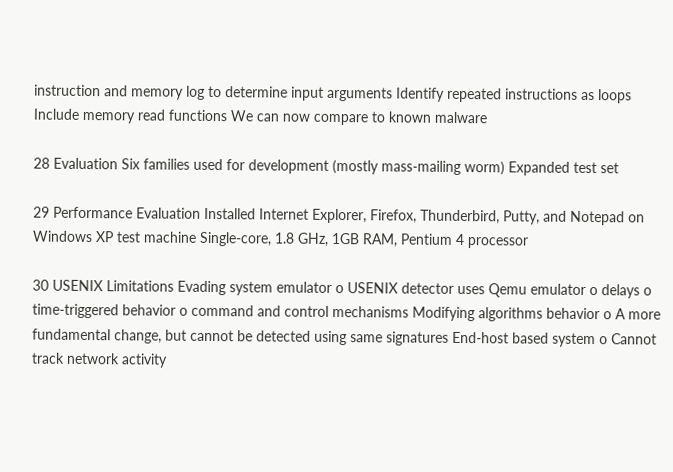instruction and memory log to determine input arguments Identify repeated instructions as loops Include memory read functions We can now compare to known malware

28 Evaluation Six families used for development (mostly mass-mailing worm) Expanded test set

29 Performance Evaluation Installed Internet Explorer, Firefox, Thunderbird, Putty, and Notepad on Windows XP test machine Single-core, 1.8 GHz, 1GB RAM, Pentium 4 processor

30 USENIX Limitations Evading system emulator o USENIX detector uses Qemu emulator o delays o time-triggered behavior o command and control mechanisms Modifying algorithms behavior o A more fundamental change, but cannot be detected using same signatures End-host based system o Cannot track network activity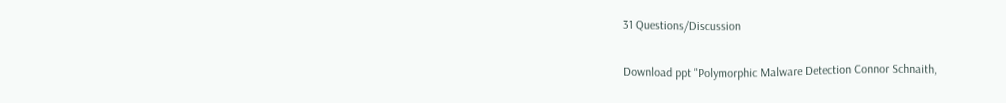31 Questions/Discussion

Download ppt "Polymorphic Malware Detection Connor Schnaith,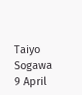Taiyo Sogawa 9 April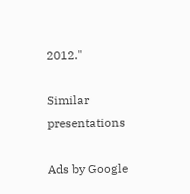2012."

Similar presentations

Ads by Google